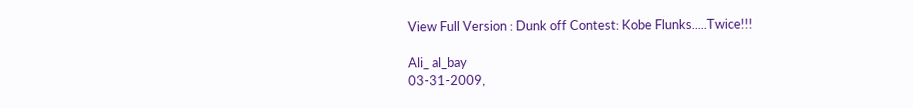View Full Version : Dunk off Contest: Kobe Flunks.....Twice!!!

Ali_ al_bay
03-31-2009,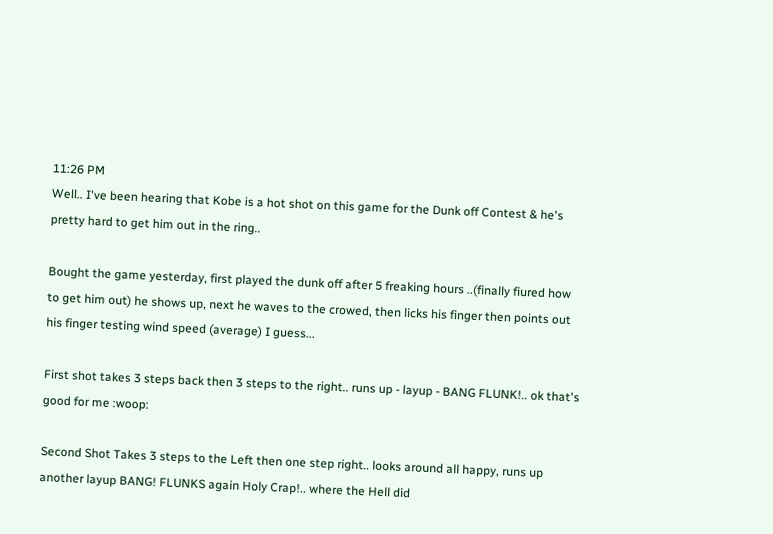11:26 PM
Well.. I've been hearing that Kobe is a hot shot on this game for the Dunk off Contest & he's pretty hard to get him out in the ring..

Bought the game yesterday, first played the dunk off after 5 freaking hours ..(finally fiured how to get him out) he shows up, next he waves to the crowed, then licks his finger then points out his finger testing wind speed (average) I guess...

First shot takes 3 steps back then 3 steps to the right.. runs up - layup - BANG FLUNK!.. ok that's good for me :woop:

Second Shot Takes 3 steps to the Left then one step right.. looks around all happy, runs up another layup BANG! FLUNKS again Holy Crap!.. where the Hell did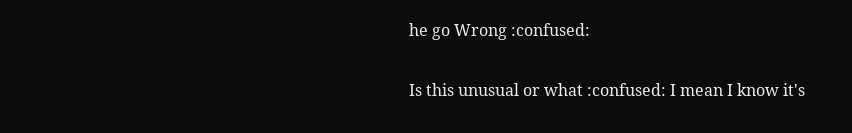he go Wrong :confused:

Is this unusual or what :confused: I mean I know it's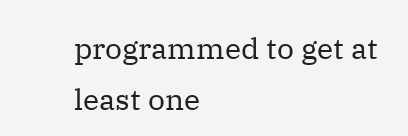programmed to get at least one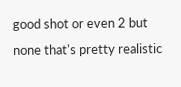good shot or even 2 but none that's pretty realistic